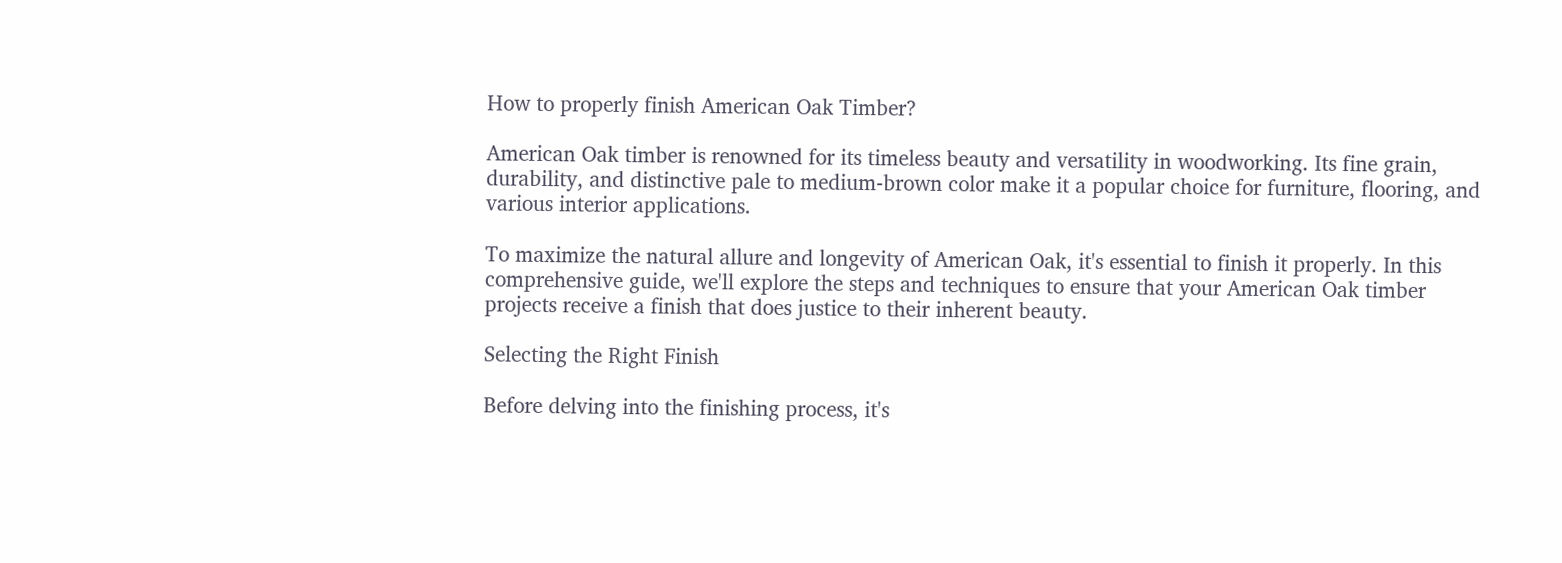How to properly finish American Oak Timber?

American Oak timber is renowned for its timeless beauty and versatility in woodworking. Its fine grain, durability, and distinctive pale to medium-brown color make it a popular choice for furniture, flooring, and various interior applications.

To maximize the natural allure and longevity of American Oak, it's essential to finish it properly. In this comprehensive guide, we'll explore the steps and techniques to ensure that your American Oak timber projects receive a finish that does justice to their inherent beauty.

Selecting the Right Finish

Before delving into the finishing process, it's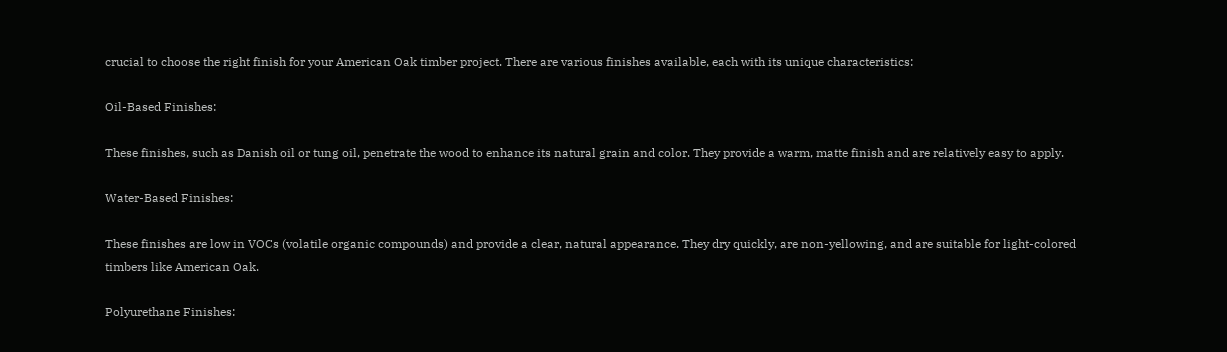crucial to choose the right finish for your American Oak timber project. There are various finishes available, each with its unique characteristics:

Oil-Based Finishes:

These finishes, such as Danish oil or tung oil, penetrate the wood to enhance its natural grain and color. They provide a warm, matte finish and are relatively easy to apply.

Water-Based Finishes:

These finishes are low in VOCs (volatile organic compounds) and provide a clear, natural appearance. They dry quickly, are non-yellowing, and are suitable for light-colored timbers like American Oak.

Polyurethane Finishes: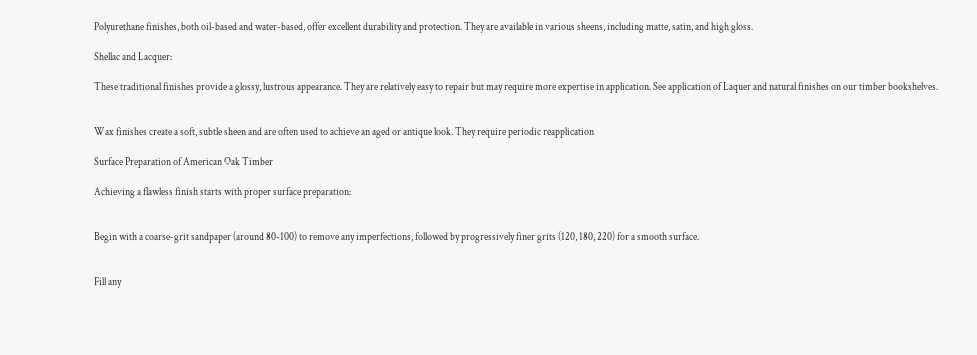Polyurethane finishes, both oil-based and water-based, offer excellent durability and protection. They are available in various sheens, including matte, satin, and high gloss.

Shellac and Lacquer:

These traditional finishes provide a glossy, lustrous appearance. They are relatively easy to repair but may require more expertise in application. See application of Laquer and natural finishes on our timber bookshelves.


Wax finishes create a soft, subtle sheen and are often used to achieve an aged or antique look. They require periodic reapplication

Surface Preparation of American Oak Timber

Achieving a flawless finish starts with proper surface preparation:


Begin with a coarse-grit sandpaper (around 80-100) to remove any imperfections, followed by progressively finer grits (120, 180, 220) for a smooth surface.


Fill any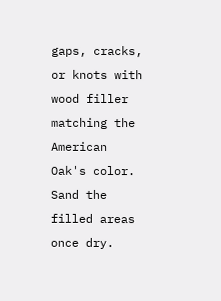gaps, cracks, or knots with wood filler matching the American Oak's color. Sand the filled areas once dry.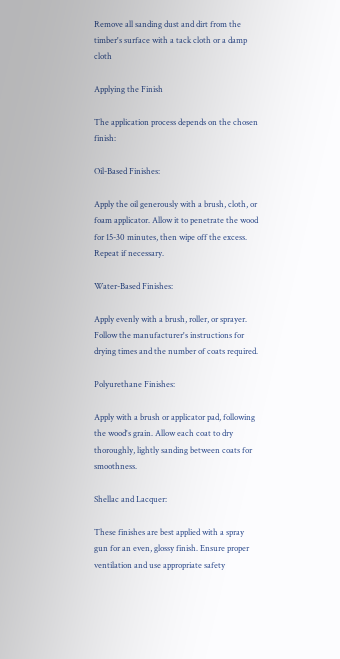Remove all sanding dust and dirt from the timber's surface with a tack cloth or a damp cloth

Applying the Finish

The application process depends on the chosen finish:

Oil-Based Finishes:

Apply the oil generously with a brush, cloth, or foam applicator. Allow it to penetrate the wood for 15-30 minutes, then wipe off the excess. Repeat if necessary.

Water-Based Finishes:

Apply evenly with a brush, roller, or sprayer. Follow the manufacturer's instructions for drying times and the number of coats required.

Polyurethane Finishes:

Apply with a brush or applicator pad, following the wood's grain. Allow each coat to dry thoroughly, lightly sanding between coats for smoothness.

Shellac and Lacquer:

These finishes are best applied with a spray gun for an even, glossy finish. Ensure proper ventilation and use appropriate safety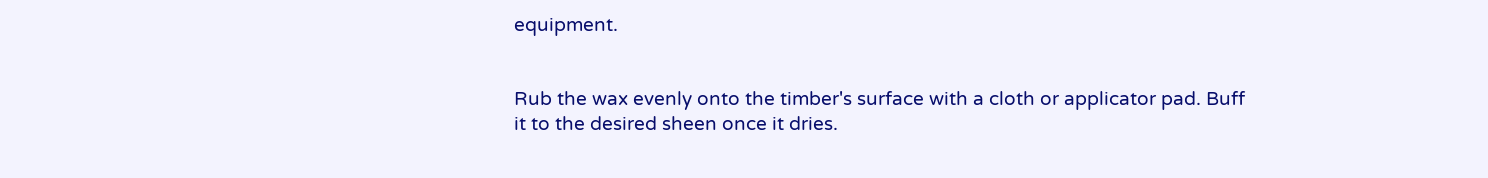equipment.


Rub the wax evenly onto the timber's surface with a cloth or applicator pad. Buff it to the desired sheen once it dries.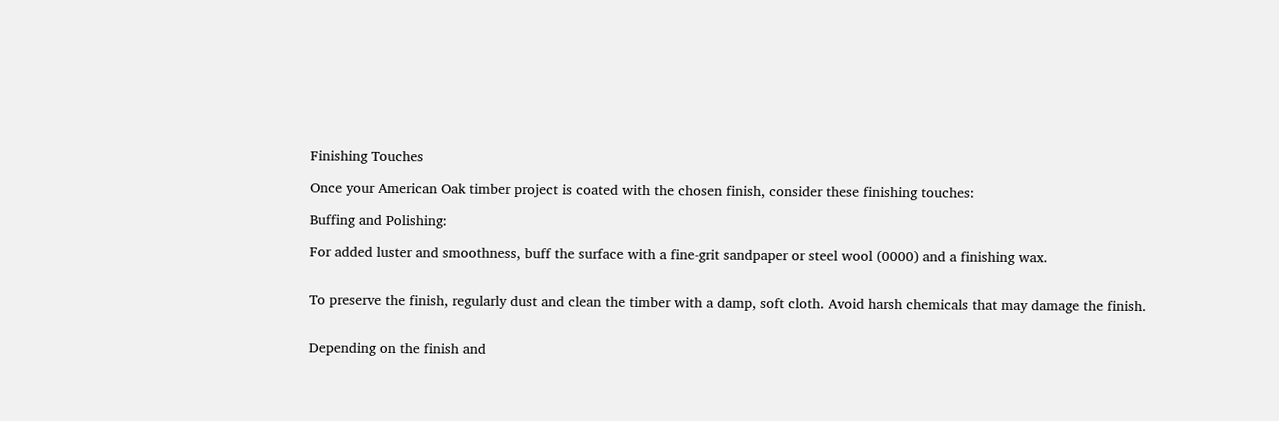Finishing Touches

Once your American Oak timber project is coated with the chosen finish, consider these finishing touches:

Buffing and Polishing:

For added luster and smoothness, buff the surface with a fine-grit sandpaper or steel wool (0000) and a finishing wax.


To preserve the finish, regularly dust and clean the timber with a damp, soft cloth. Avoid harsh chemicals that may damage the finish.


Depending on the finish and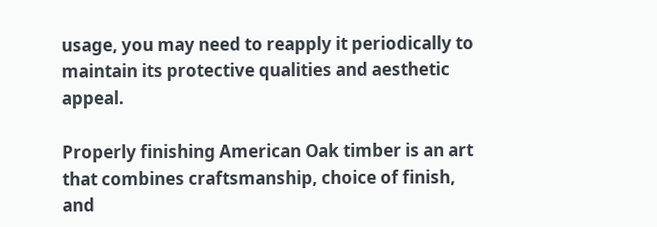usage, you may need to reapply it periodically to maintain its protective qualities and aesthetic appeal.

Properly finishing American Oak timber is an art that combines craftsmanship, choice of finish, and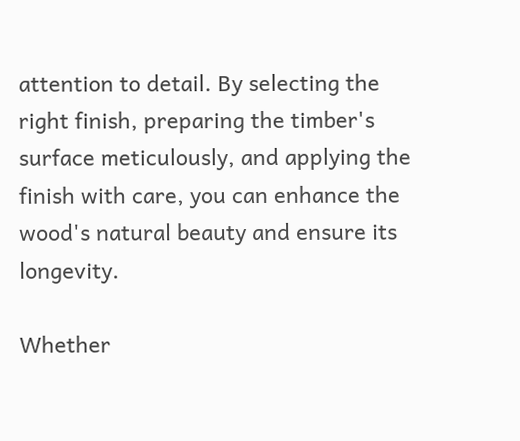attention to detail. By selecting the right finish, preparing the timber's surface meticulously, and applying the finish with care, you can enhance the wood's natural beauty and ensure its longevity.

Whether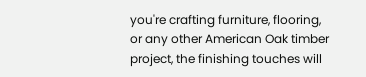you're crafting furniture, flooring, or any other American Oak timber project, the finishing touches will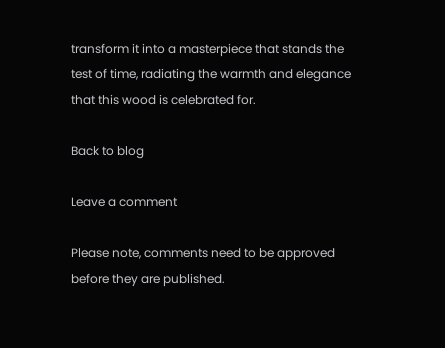transform it into a masterpiece that stands the test of time, radiating the warmth and elegance that this wood is celebrated for.

Back to blog

Leave a comment

Please note, comments need to be approved before they are published.